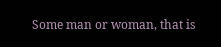Some man or woman, that is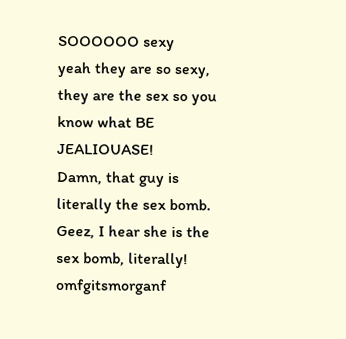SOOOOOO sexy
yeah they are so sexy, they are the sex so you know what BE JEALIOUASE!
Damn, that guy is literally the sex bomb.
Geez, I hear she is the sex bomb, literally!
omfgitsmorganf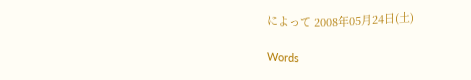によって 2008年05月24日(土)

Words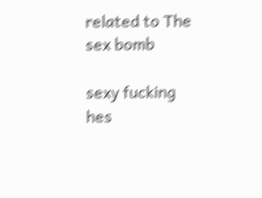related to The sex bomb

sexy fucking hes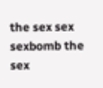the sex sex sexbomb the sex